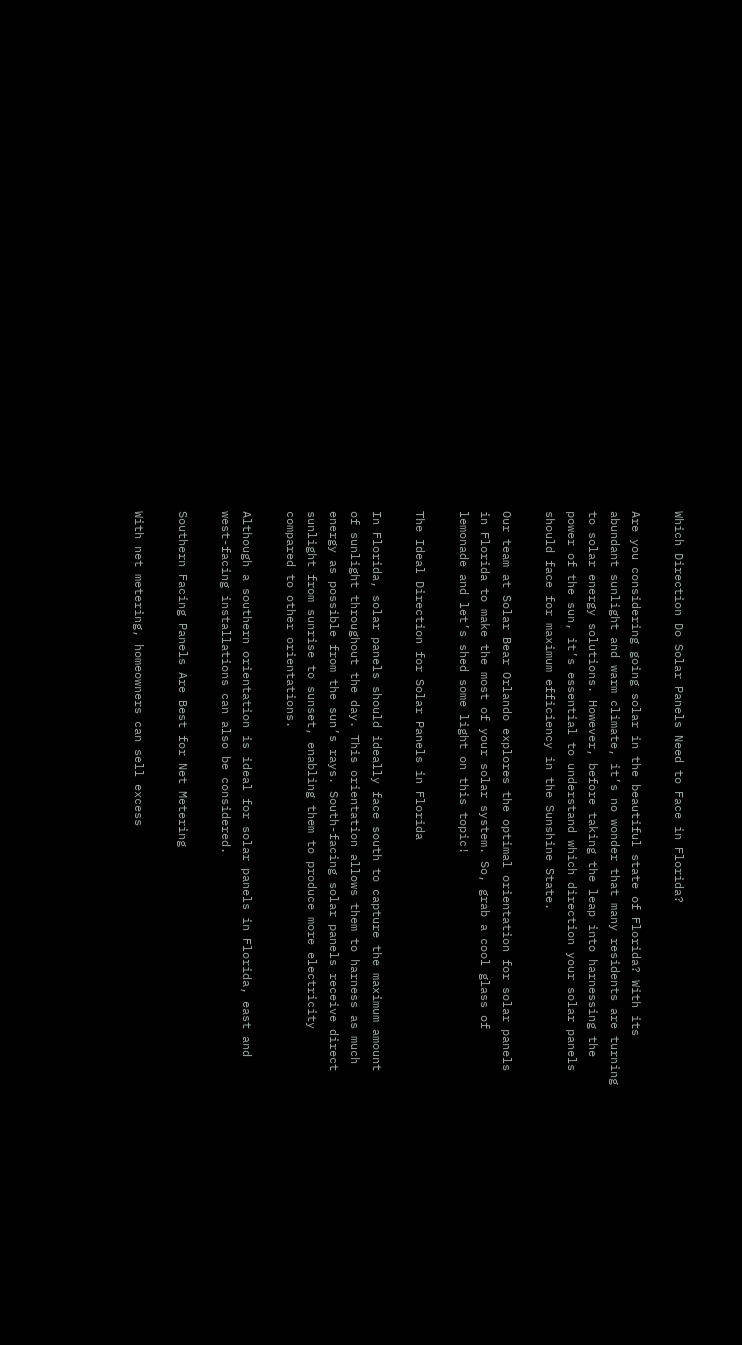Which Direction Do Solar Panels Need to Face in Florida?

Are you considering going solar in the beautiful state of Florida? With its abundant sunlight and warm climate, it’s no wonder that many residents are turning to solar energy solutions. However, before taking the leap into harnessing the power of the sun, it’s essential to understand which direction your solar panels should face for maximum efficiency in the Sunshine State.

Our team at Solar Bear Orlando explores the optimal orientation for solar panels in Florida to make the most of your solar system. So, grab a cool glass of lemonade and let’s shed some light on this topic!

The Ideal Direction for Solar Panels in Florida

In Florida, solar panels should ideally face south to capture the maximum amount of sunlight throughout the day. This orientation allows them to harness as much energy as possible from the sun’s rays. South-facing solar panels receive direct sunlight from sunrise to sunset, enabling them to produce more electricity compared to other orientations.

Although a southern orientation is ideal for solar panels in Florida, east and west-facing installations can also be considered.

Southern Facing Panels Are Best for Net Metering

With net metering, homeowners can sell excess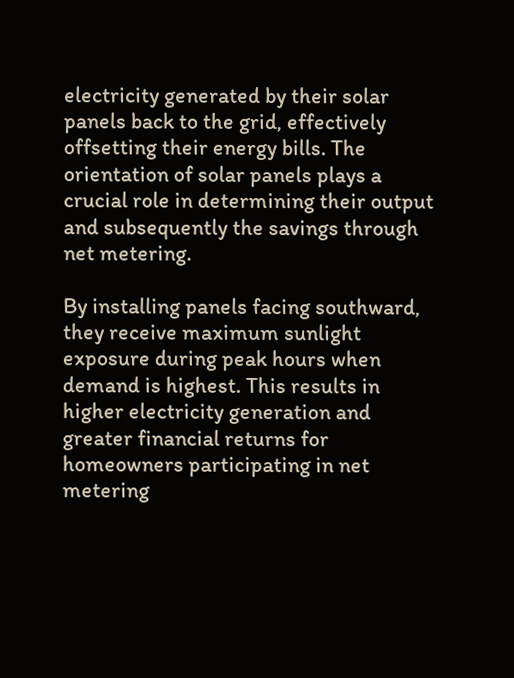electricity generated by their solar panels back to the grid, effectively offsetting their energy bills. The orientation of solar panels plays a crucial role in determining their output and subsequently the savings through net metering.

By installing panels facing southward, they receive maximum sunlight exposure during peak hours when demand is highest. This results in higher electricity generation and greater financial returns for homeowners participating in net metering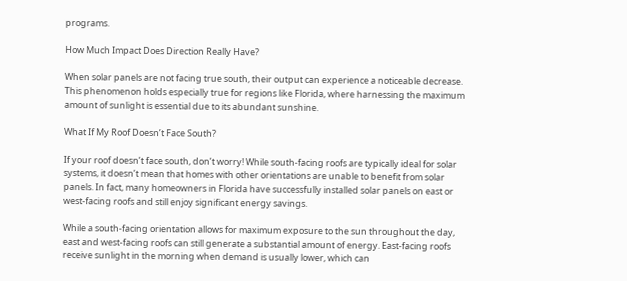programs.

How Much Impact Does Direction Really Have?

When solar panels are not facing true south, their output can experience a noticeable decrease. This phenomenon holds especially true for regions like Florida, where harnessing the maximum amount of sunlight is essential due to its abundant sunshine.

What If My Roof Doesn’t Face South?

If your roof doesn’t face south, don’t worry! While south-facing roofs are typically ideal for solar systems, it doesn’t mean that homes with other orientations are unable to benefit from solar panels. In fact, many homeowners in Florida have successfully installed solar panels on east or west-facing roofs and still enjoy significant energy savings.

While a south-facing orientation allows for maximum exposure to the sun throughout the day, east and west-facing roofs can still generate a substantial amount of energy. East-facing roofs receive sunlight in the morning when demand is usually lower, which can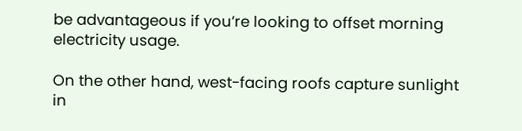be advantageous if you’re looking to offset morning electricity usage.

On the other hand, west-facing roofs capture sunlight in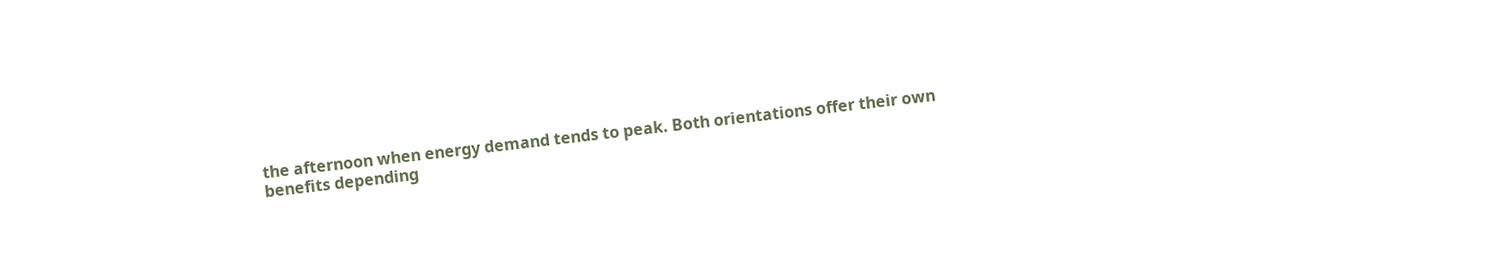the afternoon when energy demand tends to peak. Both orientations offer their own benefits depending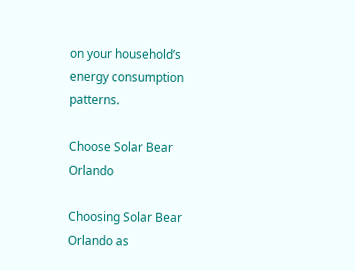on your household’s energy consumption patterns.

Choose Solar Bear Orlando

Choosing Solar Bear Orlando as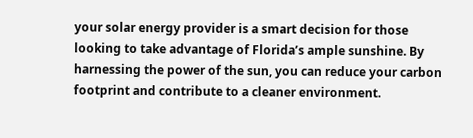your solar energy provider is a smart decision for those looking to take advantage of Florida’s ample sunshine. By harnessing the power of the sun, you can reduce your carbon footprint and contribute to a cleaner environment.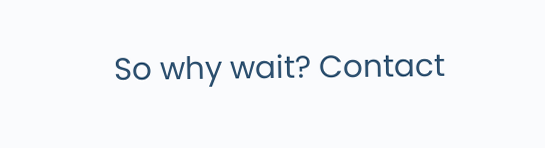So why wait? Contact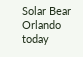Solar Bear Orlando today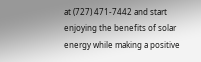at (727) 471-7442 and start enjoying the benefits of solar energy while making a positive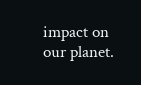impact on our planet.